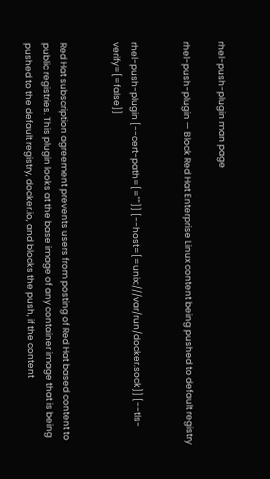rhel-push-plugin man page

rhel-push-plugin — Block Red Hat Enterprise Linux content being pushed to default registry


rhel-push-plugin [--cert-path=[=""]] [--host=[=unix:///var/run/docker.sock]] [--tls-verify=[=false]]


Red Hat subscription agreement prevents users from posting of Red Hat based content to public registries. This plugin looks at the base image of any container image that is being pushed to the default registry, docker.io, and blocks the push, if the content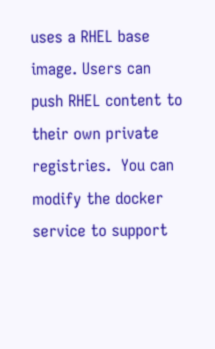uses a RHEL base image. Users can push RHEL content to their own private registries.  You can modify the docker service to support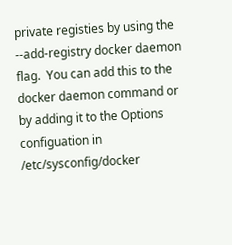private registies by using the --add-registry docker daemon flag.  You can add this to the docker daemon command or by adding it to the Options configuation in /etc/sysconfig/docker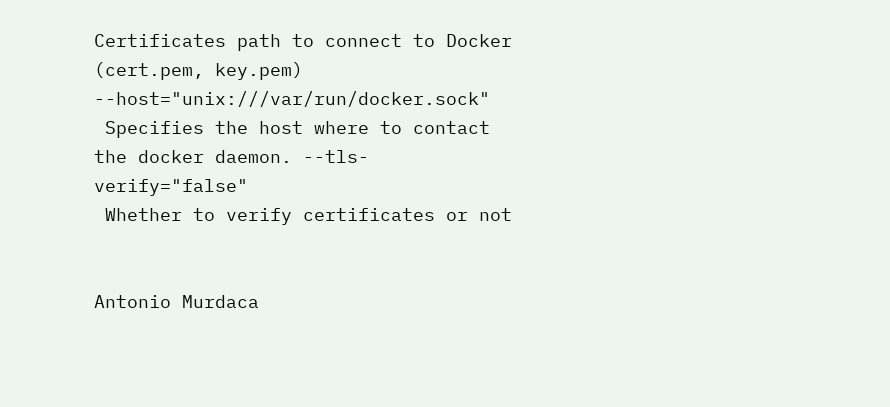Certificates path to connect to Docker (cert.pem, key.pem) --host="unix:///var/run/docker.sock"
 Specifies the host where to contact the docker daemon. --tls-verify="false"
 Whether to verify certificates or not


Antonio Murdaca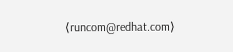⟨runcom@redhat.com⟩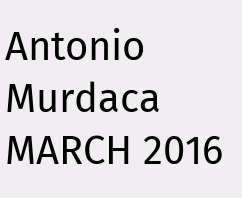Antonio Murdaca MARCH 2016